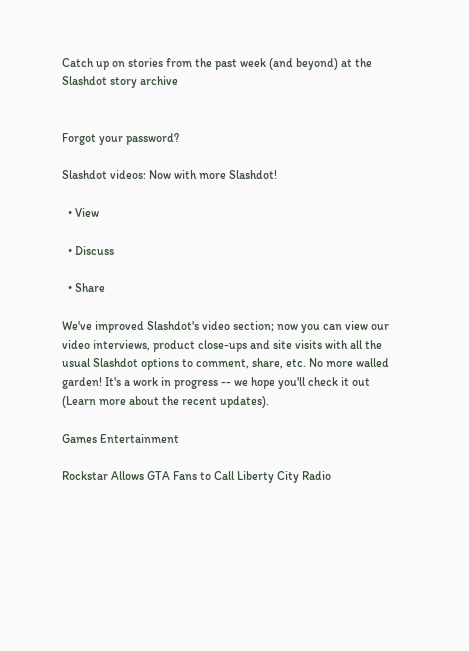Catch up on stories from the past week (and beyond) at the Slashdot story archive


Forgot your password?

Slashdot videos: Now with more Slashdot!

  • View

  • Discuss

  • Share

We've improved Slashdot's video section; now you can view our video interviews, product close-ups and site visits with all the usual Slashdot options to comment, share, etc. No more walled garden! It's a work in progress -- we hope you'll check it out (Learn more about the recent updates).

Games Entertainment

Rockstar Allows GTA Fans to Call Liberty City Radio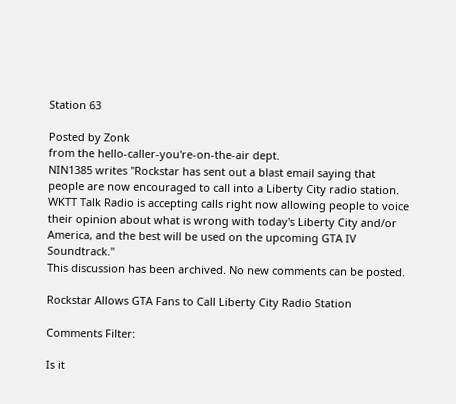Station 63

Posted by Zonk
from the hello-caller-you're-on-the-air dept.
NIN1385 writes "Rockstar has sent out a blast email saying that people are now encouraged to call into a Liberty City radio station. WKTT Talk Radio is accepting calls right now allowing people to voice their opinion about what is wrong with today's Liberty City and/or America, and the best will be used on the upcoming GTA IV Soundtrack."
This discussion has been archived. No new comments can be posted.

Rockstar Allows GTA Fans to Call Liberty City Radio Station

Comments Filter:

Is it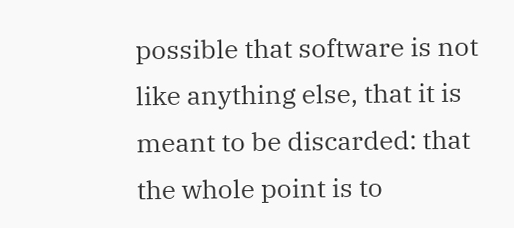possible that software is not like anything else, that it is meant to be discarded: that the whole point is to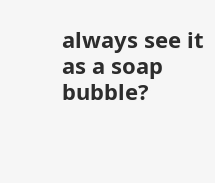always see it as a soap bubble?